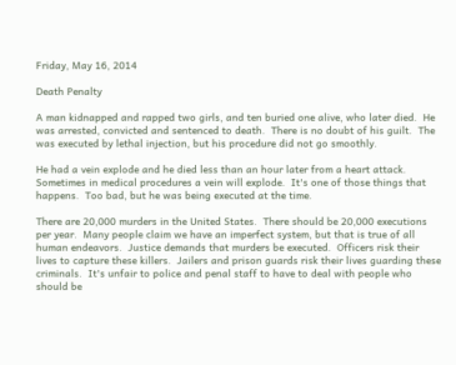Friday, May 16, 2014

Death Penalty

A man kidnapped and rapped two girls, and ten buried one alive, who later died.  He was arrested, convicted and sentenced to death.  There is no doubt of his guilt.  The was executed by lethal injection, but his procedure did not go smoothly.

He had a vein explode and he died less than an hour later from a heart attack.  Sometimes in medical procedures a vein will explode.  It's one of those things that happens.  Too bad, but he was being executed at the time.

There are 20,000 murders in the United States.  There should be 20,000 executions per year.  Many people claim we have an imperfect system, but that is true of all human endeavors.  Justice demands that murders be executed.  Officers risk their lives to capture these killers.  Jailers and prison guards risk their lives guarding these criminals.  It's unfair to police and penal staff to have to deal with people who should be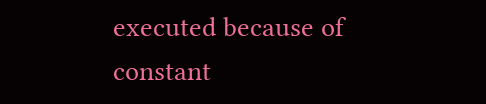executed because of constant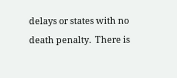delays or states with no death penalty.  There is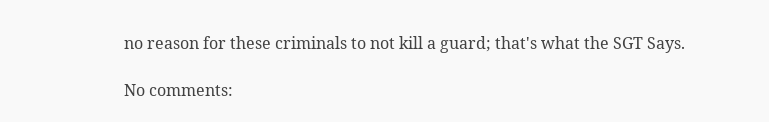no reason for these criminals to not kill a guard; that's what the SGT Says.

No comments: